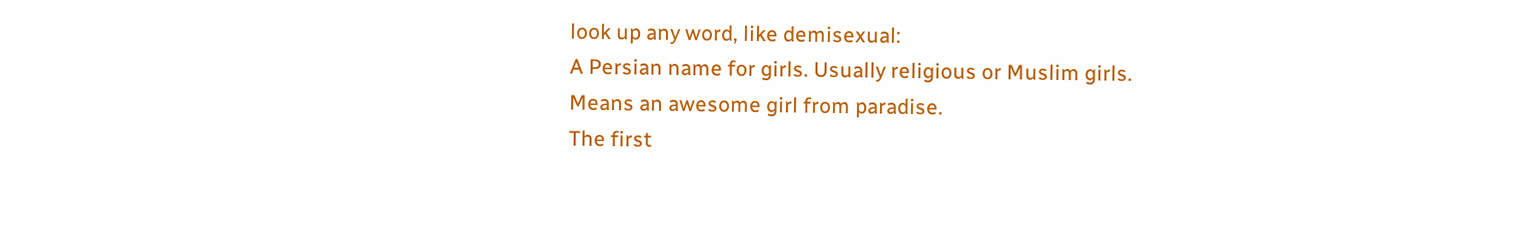look up any word, like demisexual:
A Persian name for girls. Usually religious or Muslim girls.
Means an awesome girl from paradise.
The first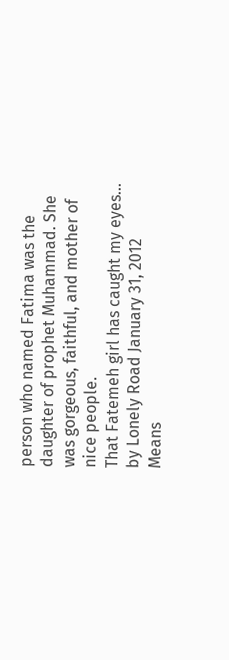person who named Fatima was the daughter of prophet Muhammad. She was gorgeous, faithful, and mother of nice people.
That Fatemeh girl has caught my eyes...
by Lonely Road January 31, 2012
Means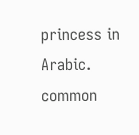princess in Arabic. common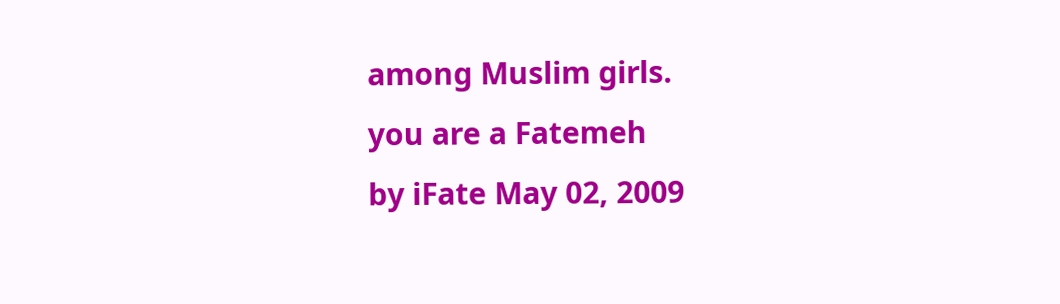among Muslim girls.
you are a Fatemeh
by iFate May 02, 2009